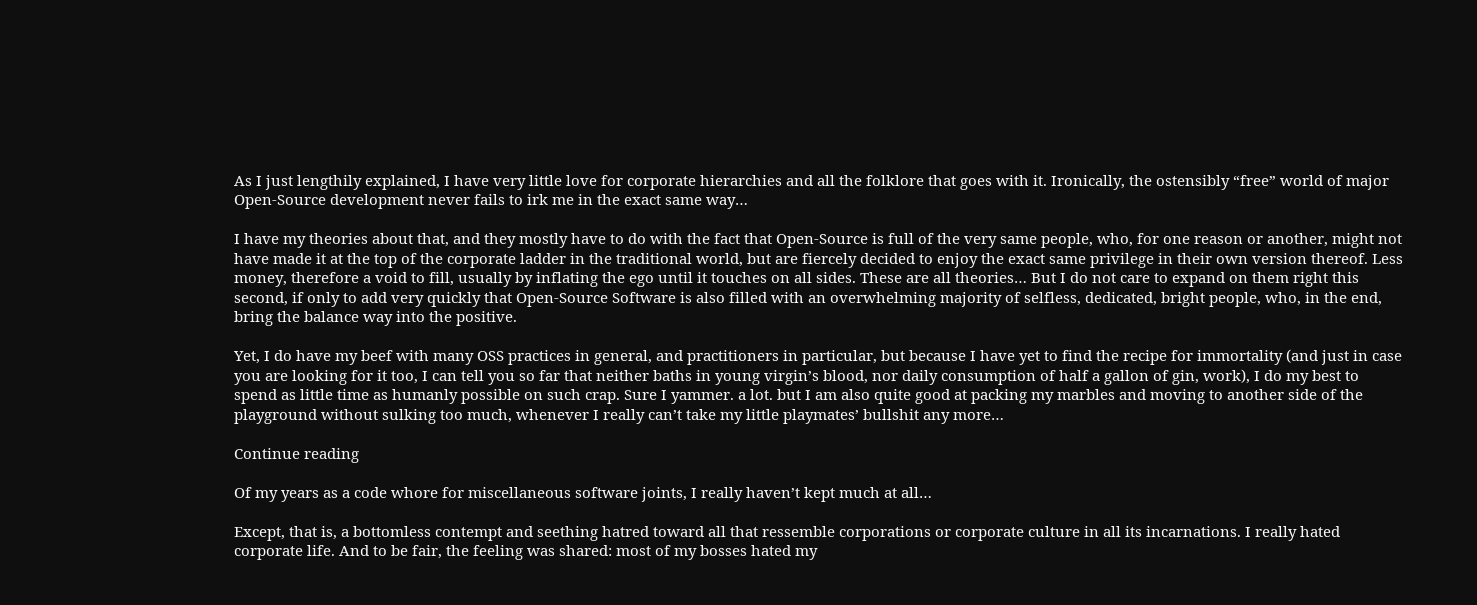As I just lengthily explained, I have very little love for corporate hierarchies and all the folklore that goes with it. Ironically, the ostensibly “free” world of major Open-Source development never fails to irk me in the exact same way…

I have my theories about that, and they mostly have to do with the fact that Open-Source is full of the very same people, who, for one reason or another, might not have made it at the top of the corporate ladder in the traditional world, but are fiercely decided to enjoy the exact same privilege in their own version thereof. Less money, therefore a void to fill, usually by inflating the ego until it touches on all sides. These are all theories… But I do not care to expand on them right this second, if only to add very quickly that Open-Source Software is also filled with an overwhelming majority of selfless, dedicated, bright people, who, in the end, bring the balance way into the positive.

Yet, I do have my beef with many OSS practices in general, and practitioners in particular, but because I have yet to find the recipe for immortality (and just in case you are looking for it too, I can tell you so far that neither baths in young virgin’s blood, nor daily consumption of half a gallon of gin, work), I do my best to spend as little time as humanly possible on such crap. Sure I yammer. a lot. but I am also quite good at packing my marbles and moving to another side of the playground without sulking too much, whenever I really can’t take my little playmates’ bullshit any more…

Continue reading

Of my years as a code whore for miscellaneous software joints, I really haven’t kept much at all…

Except, that is, a bottomless contempt and seething hatred toward all that ressemble corporations or corporate culture in all its incarnations. I really hated corporate life. And to be fair, the feeling was shared: most of my bosses hated my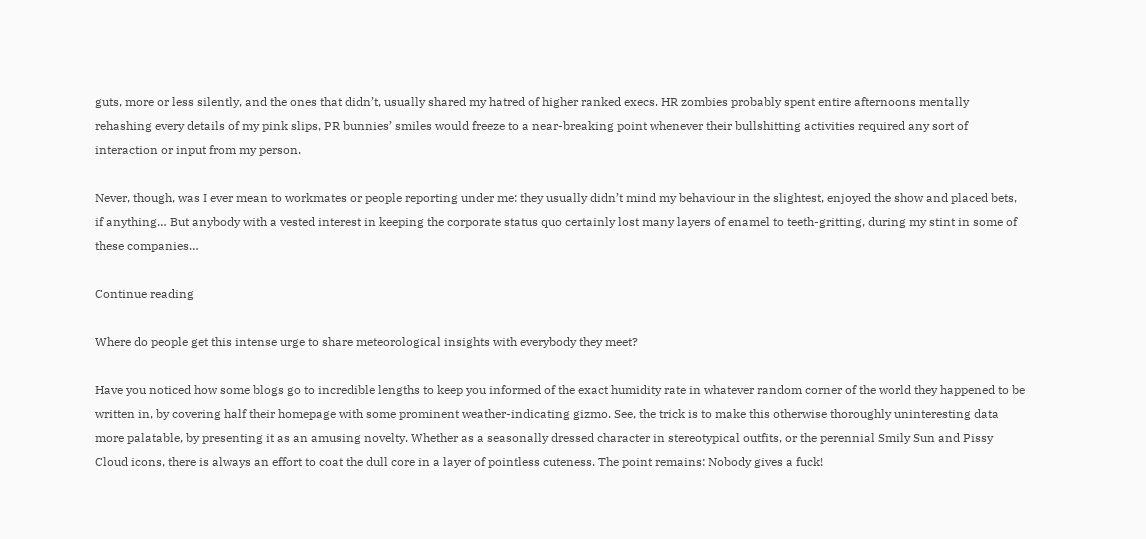guts, more or less silently, and the ones that didn’t, usually shared my hatred of higher ranked execs. HR zombies probably spent entire afternoons mentally rehashing every details of my pink slips, PR bunnies’ smiles would freeze to a near-breaking point whenever their bullshitting activities required any sort of interaction or input from my person.

Never, though, was I ever mean to workmates or people reporting under me: they usually didn’t mind my behaviour in the slightest, enjoyed the show and placed bets, if anything… But anybody with a vested interest in keeping the corporate status quo certainly lost many layers of enamel to teeth-gritting, during my stint in some of these companies…

Continue reading

Where do people get this intense urge to share meteorological insights with everybody they meet?

Have you noticed how some blogs go to incredible lengths to keep you informed of the exact humidity rate in whatever random corner of the world they happened to be written in, by covering half their homepage with some prominent weather-indicating gizmo. See, the trick is to make this otherwise thoroughly uninteresting data more palatable, by presenting it as an amusing novelty. Whether as a seasonally dressed character in stereotypical outfits, or the perennial Smily Sun and Pissy Cloud icons, there is always an effort to coat the dull core in a layer of pointless cuteness. The point remains: Nobody gives a fuck!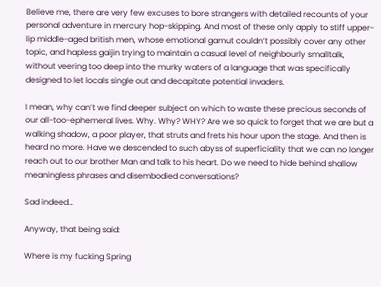Believe me, there are very few excuses to bore strangers with detailed recounts of your personal adventure in mercury hop-skipping. And most of these only apply to stiff upper-lip middle-aged british men, whose emotional gamut couldn’t possibly cover any other topic, and hapless gaijin trying to maintain a casual level of neighbourly smalltalk, without veering too deep into the murky waters of a language that was specifically designed to let locals single out and decapitate potential invaders.

I mean, why can’t we find deeper subject on which to waste these precious seconds of our all-too-ephemeral lives. Why. Why? WHY? Are we so quick to forget that we are but a walking shadow, a poor player, that struts and frets his hour upon the stage. And then is heard no more. Have we descended to such abyss of superficiality that we can no longer reach out to our brother Man and talk to his heart. Do we need to hide behind shallow meaningless phrases and disembodied conversations?

Sad indeed…

Anyway, that being said:

Where is my fucking Spring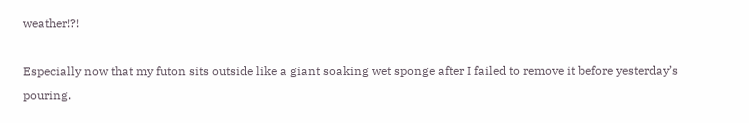weather!?!

Especially now that my futon sits outside like a giant soaking wet sponge after I failed to remove it before yesterday’s pouring.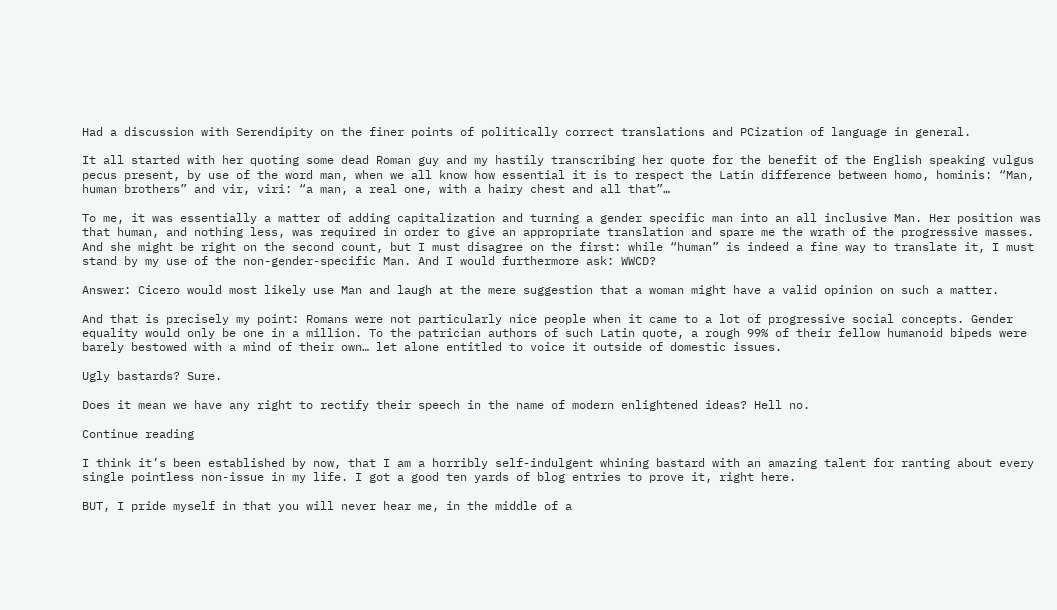Had a discussion with Serendipity on the finer points of politically correct translations and PCization of language in general.

It all started with her quoting some dead Roman guy and my hastily transcribing her quote for the benefit of the English speaking vulgus pecus present, by use of the word man, when we all know how essential it is to respect the Latin difference between homo, hominis: “Man, human brothers” and vir, viri: “a man, a real one, with a hairy chest and all that”…

To me, it was essentially a matter of adding capitalization and turning a gender specific man into an all inclusive Man. Her position was that human, and nothing less, was required in order to give an appropriate translation and spare me the wrath of the progressive masses. And she might be right on the second count, but I must disagree on the first: while “human” is indeed a fine way to translate it, I must stand by my use of the non-gender-specific Man. And I would furthermore ask: WWCD?

Answer: Cicero would most likely use Man and laugh at the mere suggestion that a woman might have a valid opinion on such a matter.

And that is precisely my point: Romans were not particularly nice people when it came to a lot of progressive social concepts. Gender equality would only be one in a million. To the patrician authors of such Latin quote, a rough 99% of their fellow humanoid bipeds were barely bestowed with a mind of their own… let alone entitled to voice it outside of domestic issues.

Ugly bastards? Sure.

Does it mean we have any right to rectify their speech in the name of modern enlightened ideas? Hell no.

Continue reading

I think it’s been established by now, that I am a horribly self-indulgent whining bastard with an amazing talent for ranting about every single pointless non-issue in my life. I got a good ten yards of blog entries to prove it, right here.

BUT, I pride myself in that you will never hear me, in the middle of a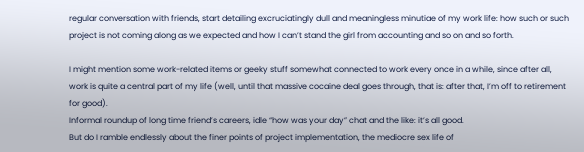regular conversation with friends, start detailing excruciatingly dull and meaningless minutiae of my work life: how such or such project is not coming along as we expected and how I can’t stand the girl from accounting and so on and so forth.

I might mention some work-related items or geeky stuff somewhat connected to work every once in a while, since after all, work is quite a central part of my life (well, until that massive cocaine deal goes through, that is: after that, I’m off to retirement for good).
Informal roundup of long time friend’s careers, idle “how was your day” chat and the like: it’s all good.
But do I ramble endlessly about the finer points of project implementation, the mediocre sex life of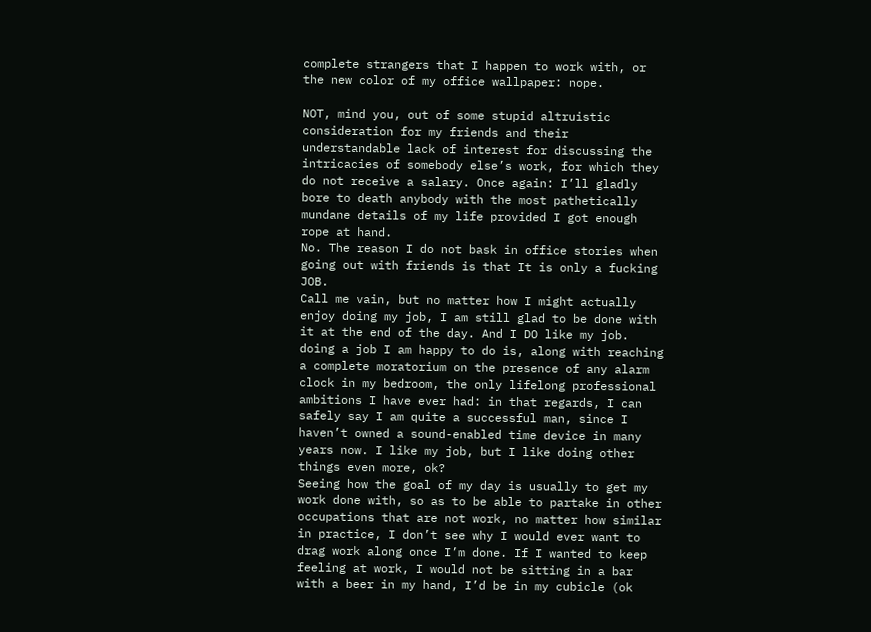complete strangers that I happen to work with, or the new color of my office wallpaper: nope.

NOT, mind you, out of some stupid altruistic consideration for my friends and their understandable lack of interest for discussing the intricacies of somebody else’s work, for which they do not receive a salary. Once again: I’ll gladly bore to death anybody with the most pathetically mundane details of my life provided I got enough rope at hand.
No. The reason I do not bask in office stories when going out with friends is that It is only a fucking JOB.
Call me vain, but no matter how I might actually enjoy doing my job, I am still glad to be done with it at the end of the day. And I DO like my job. doing a job I am happy to do is, along with reaching a complete moratorium on the presence of any alarm clock in my bedroom, the only lifelong professional ambitions I have ever had: in that regards, I can safely say I am quite a successful man, since I haven’t owned a sound-enabled time device in many years now. I like my job, but I like doing other things even more, ok?
Seeing how the goal of my day is usually to get my work done with, so as to be able to partake in other occupations that are not work, no matter how similar in practice, I don’t see why I would ever want to drag work along once I’m done. If I wanted to keep feeling at work, I would not be sitting in a bar with a beer in my hand, I’d be in my cubicle (ok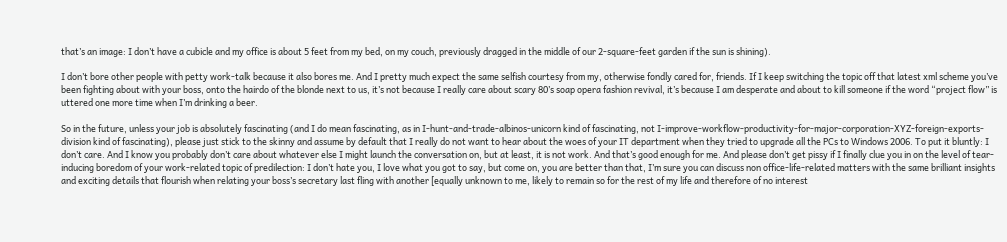that’s an image: I don’t have a cubicle and my office is about 5 feet from my bed, on my couch, previously dragged in the middle of our 2-square-feet garden if the sun is shining).

I don’t bore other people with petty work-talk because it also bores me. And I pretty much expect the same selfish courtesy from my, otherwise fondly cared for, friends. If I keep switching the topic off that latest xml scheme you’ve been fighting about with your boss, onto the hairdo of the blonde next to us, it’s not because I really care about scary 80’s soap opera fashion revival, it’s because I am desperate and about to kill someone if the word “project flow” is uttered one more time when I’m drinking a beer.

So in the future, unless your job is absolutely fascinating (and I do mean fascinating, as in I-hunt-and-trade-albinos-unicorn kind of fascinating, not I-improve-workflow-productivity-for-major-corporation-XYZ-foreign-exports-division kind of fascinating), please just stick to the skinny and assume by default that I really do not want to hear about the woes of your IT department when they tried to upgrade all the PCs to Windows 2006. To put it bluntly: I don’t care. And I know you probably don’t care about whatever else I might launch the conversation on, but at least, it is not work. And that’s good enough for me. And please don’t get pissy if I finally clue you in on the level of tear-inducing boredom of your work-related topic of predilection: I don’t hate you, I love what you got to say, but come on, you are better than that, I’m sure you can discuss non office-life-related matters with the same brilliant insights and exciting details that flourish when relating your boss’s secretary last fling with another [equally unknown to me, likely to remain so for the rest of my life and therefore of no interest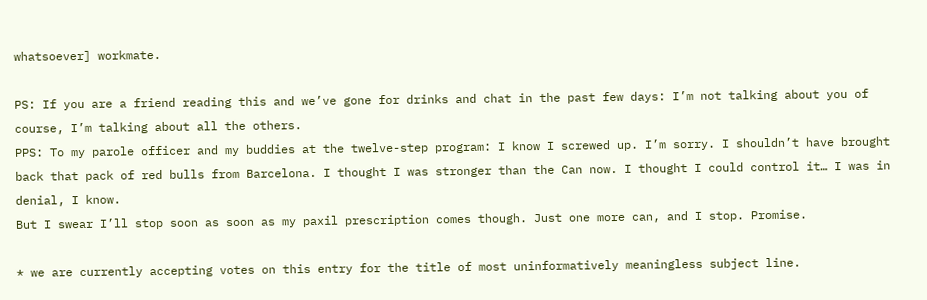whatsoever] workmate.

PS: If you are a friend reading this and we’ve gone for drinks and chat in the past few days: I’m not talking about you of course, I’m talking about all the others.
PPS: To my parole officer and my buddies at the twelve-step program: I know I screwed up. I’m sorry. I shouldn’t have brought back that pack of red bulls from Barcelona. I thought I was stronger than the Can now. I thought I could control it… I was in denial, I know.
But I swear I’ll stop soon as soon as my paxil prescription comes though. Just one more can, and I stop. Promise.

* we are currently accepting votes on this entry for the title of most uninformatively meaningless subject line.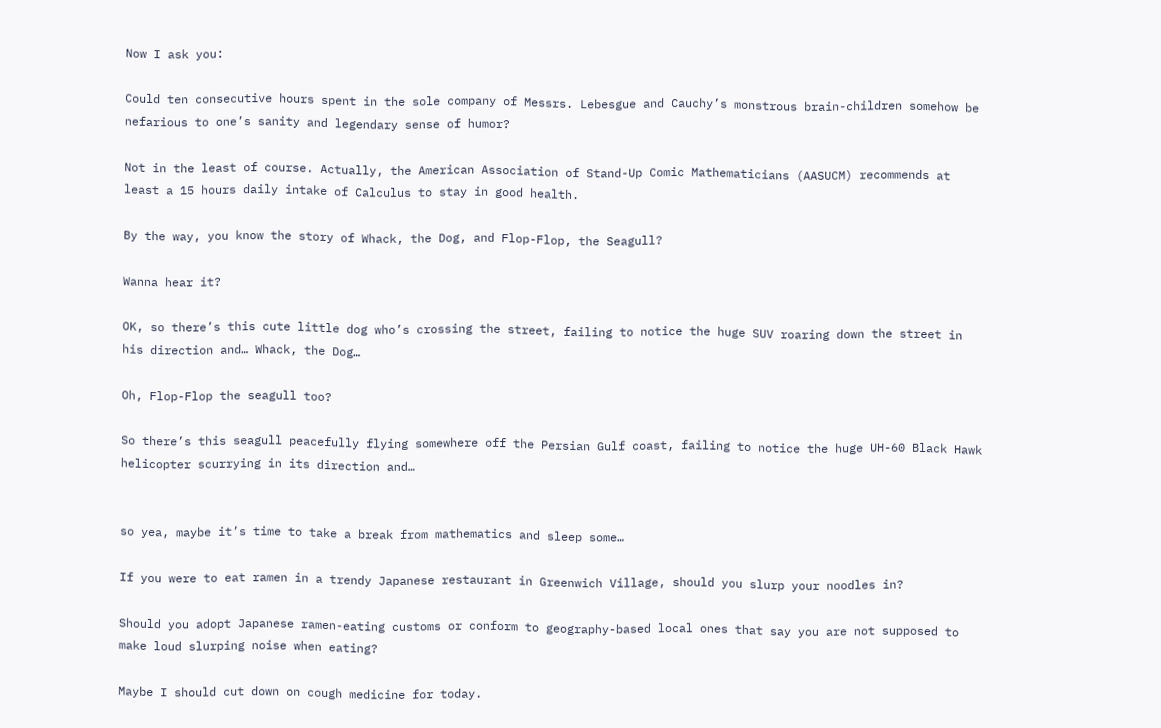Now I ask you:

Could ten consecutive hours spent in the sole company of Messrs. Lebesgue and Cauchy’s monstrous brain-children somehow be nefarious to one’s sanity and legendary sense of humor?

Not in the least of course. Actually, the American Association of Stand-Up Comic Mathematicians (AASUCM) recommends at least a 15 hours daily intake of Calculus to stay in good health.

By the way, you know the story of Whack, the Dog, and Flop-Flop, the Seagull?

Wanna hear it?

OK, so there’s this cute little dog who’s crossing the street, failing to notice the huge SUV roaring down the street in his direction and… Whack, the Dog…

Oh, Flop-Flop the seagull too?

So there’s this seagull peacefully flying somewhere off the Persian Gulf coast, failing to notice the huge UH-60 Black Hawk helicopter scurrying in its direction and…


so yea, maybe it’s time to take a break from mathematics and sleep some…

If you were to eat ramen in a trendy Japanese restaurant in Greenwich Village, should you slurp your noodles in?

Should you adopt Japanese ramen-eating customs or conform to geography-based local ones that say you are not supposed to make loud slurping noise when eating?

Maybe I should cut down on cough medicine for today.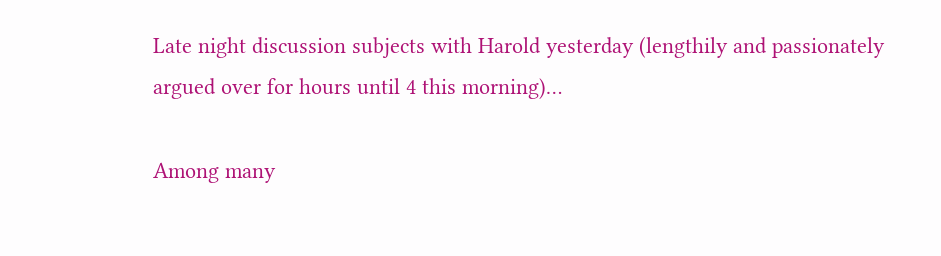Late night discussion subjects with Harold yesterday (lengthily and passionately argued over for hours until 4 this morning)…

Among many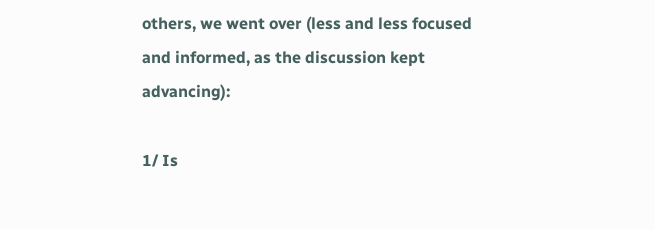others, we went over (less and less focused and informed, as the discussion kept advancing):

1/ Is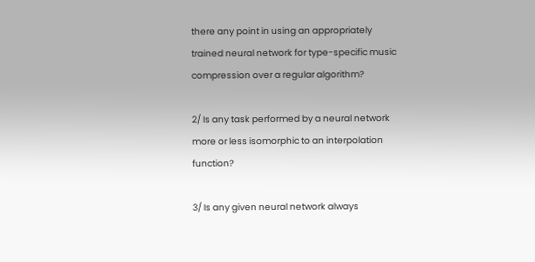there any point in using an appropriately trained neural network for type-specific music compression over a regular algorithm?

2/ Is any task performed by a neural network more or less isomorphic to an interpolation function?

3/ Is any given neural network always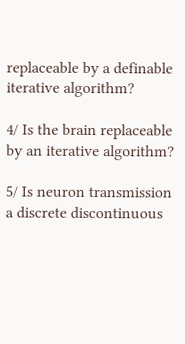replaceable by a definable iterative algorithm?

4/ Is the brain replaceable by an iterative algorithm?

5/ Is neuron transmission a discrete discontinuous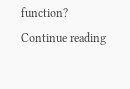function?
Continue reading